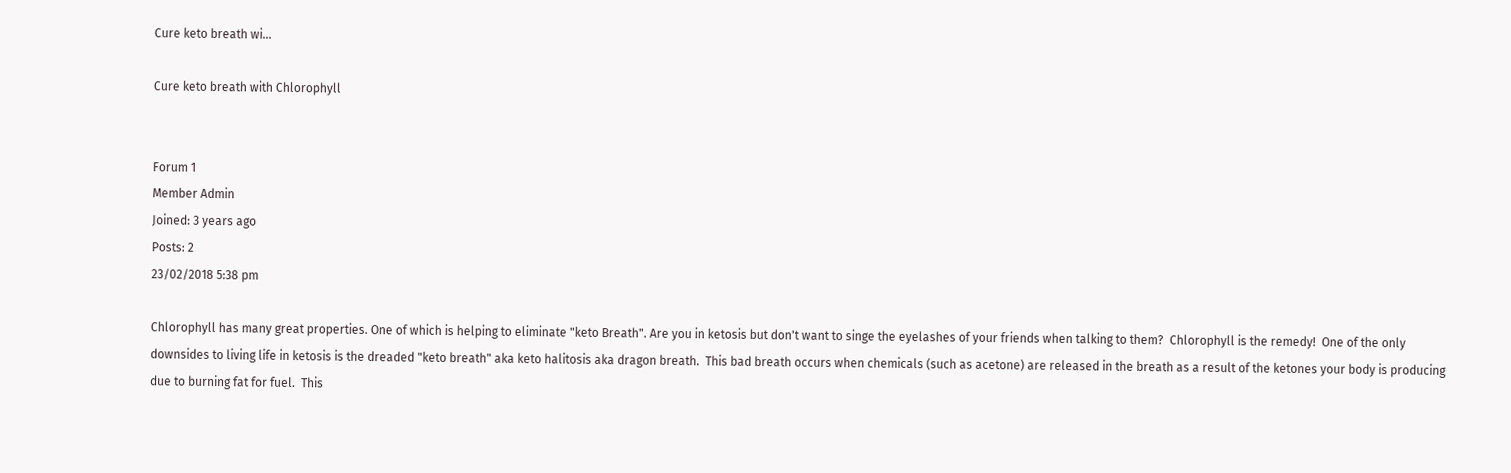Cure keto breath wi...

Cure keto breath with Chlorophyll


Forum 1
Member Admin
Joined: 3 years ago
Posts: 2
23/02/2018 5:38 pm

Chlorophyll has many great properties. One of which is helping to eliminate "keto Breath". Are you in ketosis but don't want to singe the eyelashes of your friends when talking to them?  Chlorophyll is the remedy!  One of the only downsides to living life in ketosis is the dreaded "keto breath" aka keto halitosis aka dragon breath.  This bad breath occurs when chemicals (such as acetone) are released in the breath as a result of the ketones your body is producing due to burning fat for fuel.  This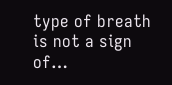type of breath is not a sign of…